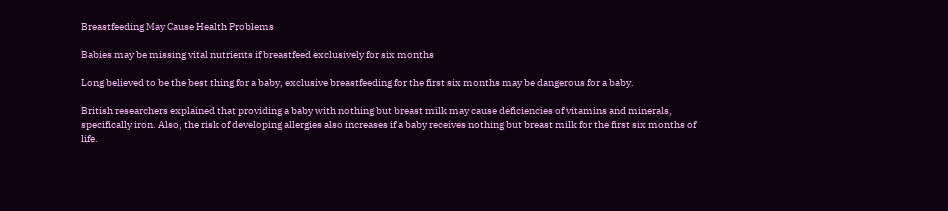Breastfeeding May Cause Health Problems

Babies may be missing vital nutrients if breastfeed exclusively for six months

Long believed to be the best thing for a baby, exclusive breastfeeding for the first six months may be dangerous for a baby.

British researchers explained that providing a baby with nothing but breast milk may cause deficiencies of vitamins and minerals, specifically iron. Also, the risk of developing allergies also increases if a baby receives nothing but breast milk for the first six months of life.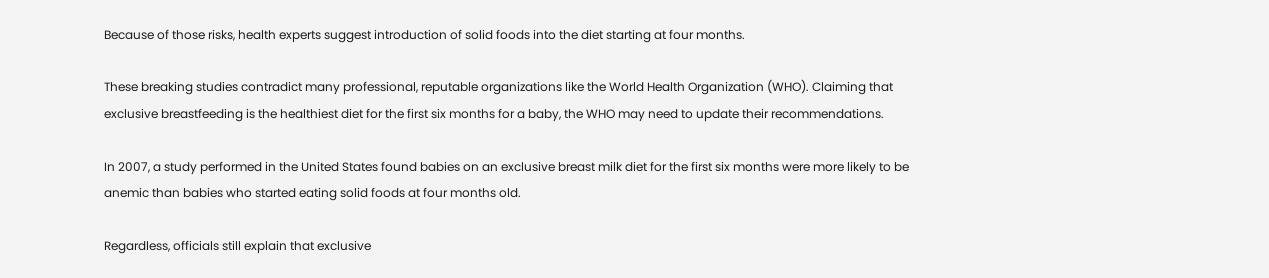Because of those risks, health experts suggest introduction of solid foods into the diet starting at four months.

These breaking studies contradict many professional, reputable organizations like the World Health Organization (WHO). Claiming that exclusive breastfeeding is the healthiest diet for the first six months for a baby, the WHO may need to update their recommendations.

In 2007, a study performed in the United States found babies on an exclusive breast milk diet for the first six months were more likely to be anemic than babies who started eating solid foods at four months old.

Regardless, officials still explain that exclusive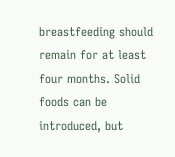breastfeeding should remain for at least four months. Solid foods can be introduced, but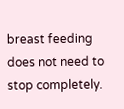breast feeding does not need to stop completely.